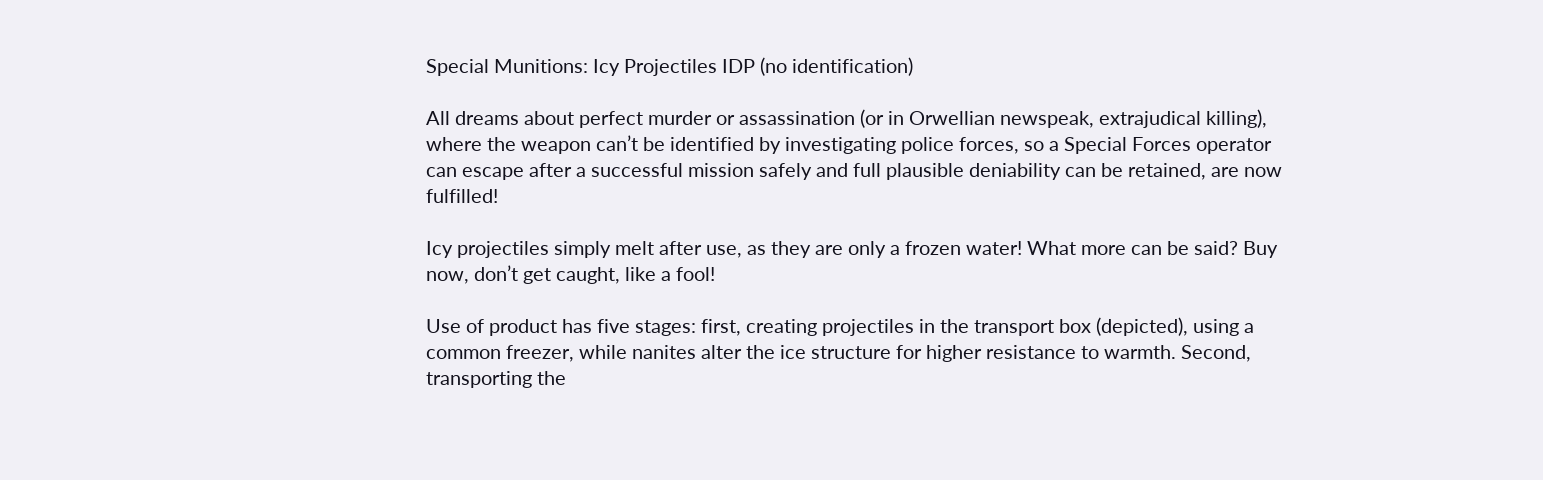Special Munitions: Icy Projectiles IDP (no identification)

All dreams about perfect murder or assassination (or in Orwellian newspeak, extrajudical killing), where the weapon can’t be identified by investigating police forces, so a Special Forces operator can escape after a successful mission safely and full plausible deniability can be retained, are now fulfilled!

Icy projectiles simply melt after use, as they are only a frozen water! What more can be said? Buy now, don’t get caught, like a fool!

Use of product has five stages: first, creating projectiles in the transport box (depicted), using a common freezer, while nanites alter the ice structure for higher resistance to warmth. Second, transporting the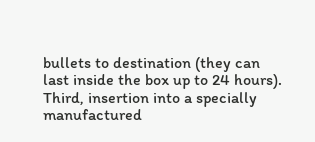bullets to destination (they can last inside the box up to 24 hours). Third, insertion into a specially manufactured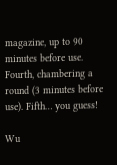magazine, up to 90 minutes before use. Fourth, chambering a round (3 minutes before use). Fifth… you guess!

Wu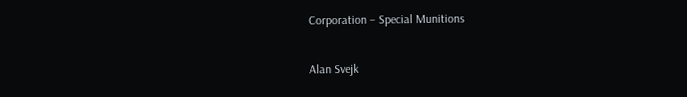Corporation – Special Munitions


Alan Svejk